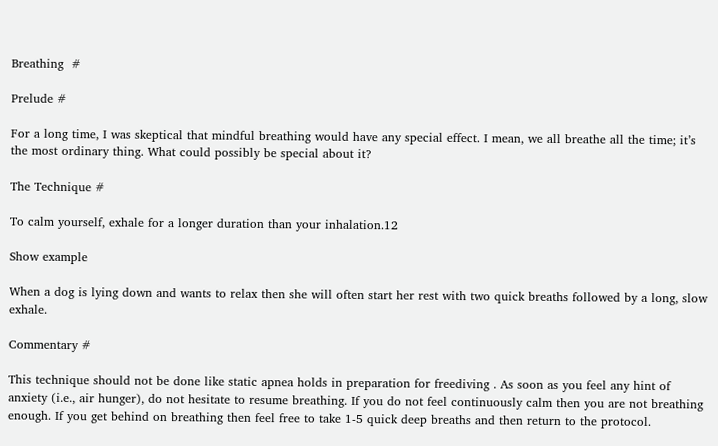Breathing  #

Prelude #

For a long time, I was skeptical that mindful breathing would have any special effect. I mean, we all breathe all the time; it’s the most ordinary thing. What could possibly be special about it?

The Technique #

To calm yourself, exhale for a longer duration than your inhalation.12

Show example

When a dog is lying down and wants to relax then she will often start her rest with two quick breaths followed by a long, slow exhale.

Commentary #

This technique should not be done like static apnea holds in preparation for freediving . As soon as you feel any hint of anxiety (i.e., air hunger), do not hesitate to resume breathing. If you do not feel continuously calm then you are not breathing enough. If you get behind on breathing then feel free to take 1-5 quick deep breaths and then return to the protocol.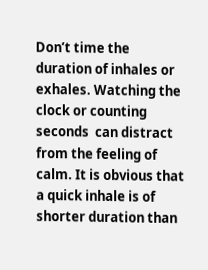Don’t time the duration of inhales or exhales. Watching the clock or counting seconds  can distract from the feeling of calm. It is obvious that a quick inhale is of shorter duration than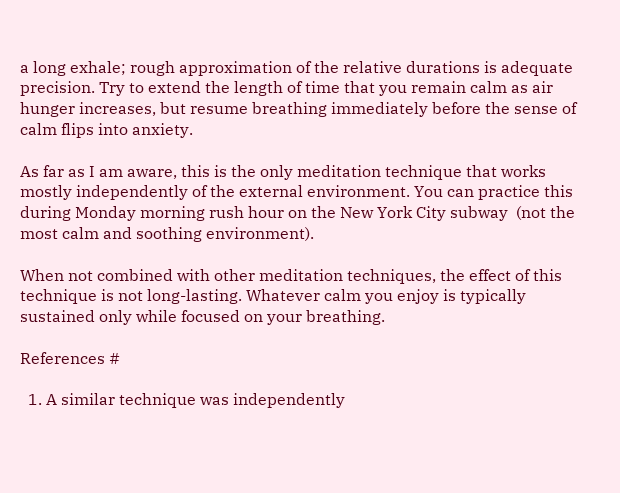a long exhale; rough approximation of the relative durations is adequate precision. Try to extend the length of time that you remain calm as air hunger increases, but resume breathing immediately before the sense of calm flips into anxiety.

As far as I am aware, this is the only meditation technique that works mostly independently of the external environment. You can practice this during Monday morning rush hour on the New York City subway  (not the most calm and soothing environment).

When not combined with other meditation techniques, the effect of this technique is not long-lasting. Whatever calm you enjoy is typically sustained only while focused on your breathing.

References #

  1. A similar technique was independently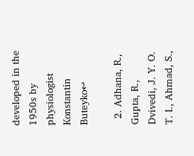developed in the 1950s by physiologist Konstantin Buteyko↩

  2. Adhana, R., Gupta, R., Dvivedi, J. Y. O. T. I., Ahmad, S.,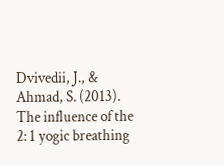Dvivedii, J., & Ahmad, S. (2013). The influence of the 2: 1 yogic breathing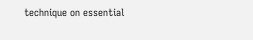technique on essential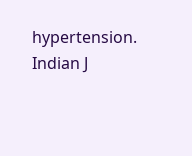hypertension. Indian J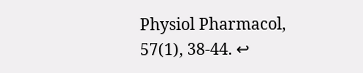Physiol Pharmacol, 57(1), 38-44. ↩